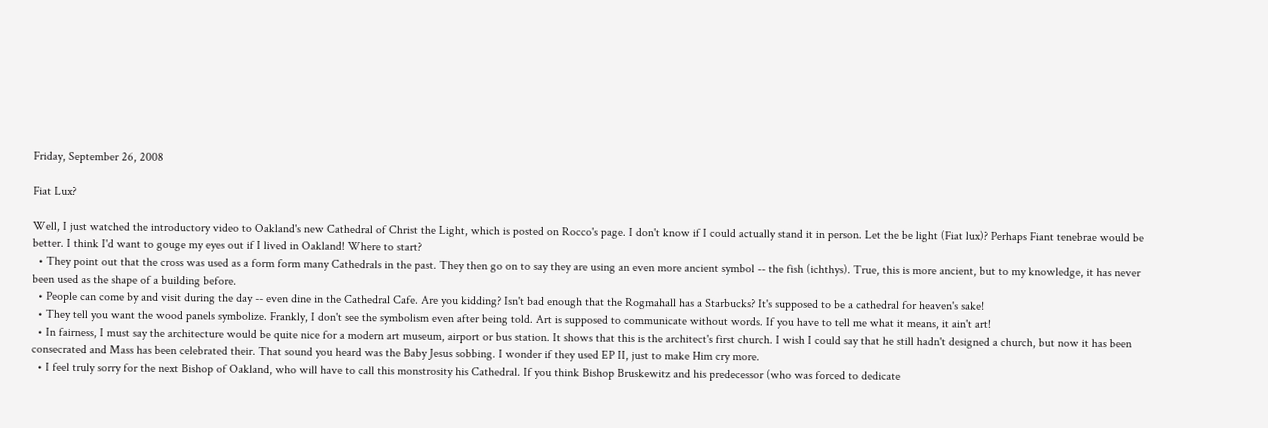Friday, September 26, 2008

Fiat Lux?

Well, I just watched the introductory video to Oakland's new Cathedral of Christ the Light, which is posted on Rocco's page. I don't know if I could actually stand it in person. Let the be light (Fiat lux)? Perhaps Fiant tenebrae would be better. I think I'd want to gouge my eyes out if I lived in Oakland! Where to start?
  • They point out that the cross was used as a form form many Cathedrals in the past. They then go on to say they are using an even more ancient symbol -- the fish (ichthys). True, this is more ancient, but to my knowledge, it has never been used as the shape of a building before.
  • People can come by and visit during the day -- even dine in the Cathedral Cafe. Are you kidding? Isn't bad enough that the Rogmahall has a Starbucks? It's supposed to be a cathedral for heaven's sake!
  • They tell you want the wood panels symbolize. Frankly, I don't see the symbolism even after being told. Art is supposed to communicate without words. If you have to tell me what it means, it ain't art!
  • In fairness, I must say the architecture would be quite nice for a modern art museum, airport or bus station. It shows that this is the architect's first church. I wish I could say that he still hadn't designed a church, but now it has been consecrated and Mass has been celebrated their. That sound you heard was the Baby Jesus sobbing. I wonder if they used EP II, just to make Him cry more.
  • I feel truly sorry for the next Bishop of Oakland, who will have to call this monstrosity his Cathedral. If you think Bishop Bruskewitz and his predecessor (who was forced to dedicate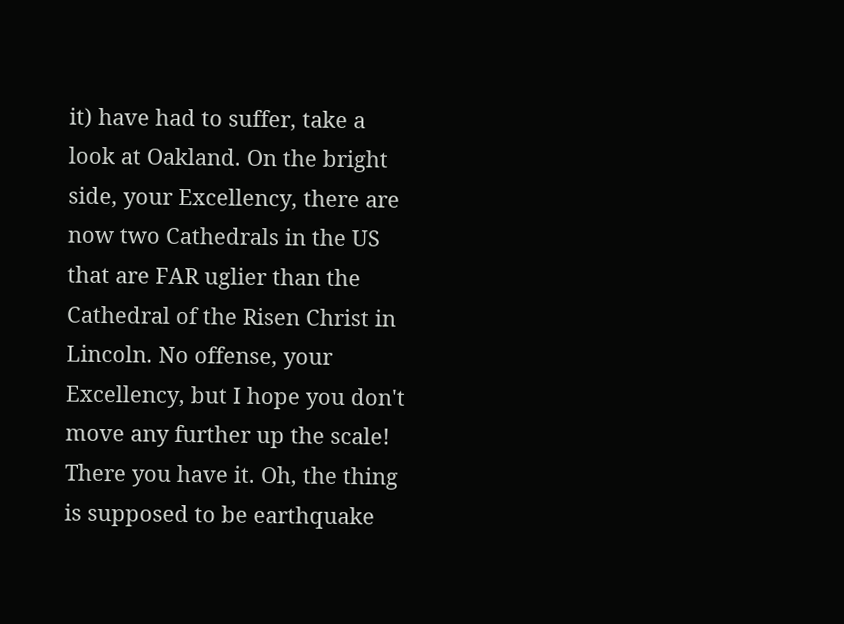it) have had to suffer, take a look at Oakland. On the bright side, your Excellency, there are now two Cathedrals in the US that are FAR uglier than the Cathedral of the Risen Christ in Lincoln. No offense, your Excellency, but I hope you don't move any further up the scale!
There you have it. Oh, the thing is supposed to be earthquake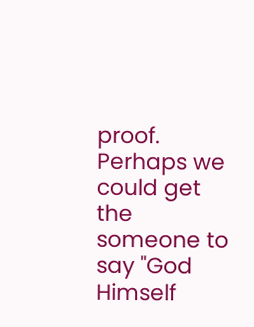proof. Perhaps we could get the someone to say "God Himself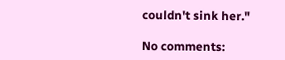couldn't sink her."

No comments: